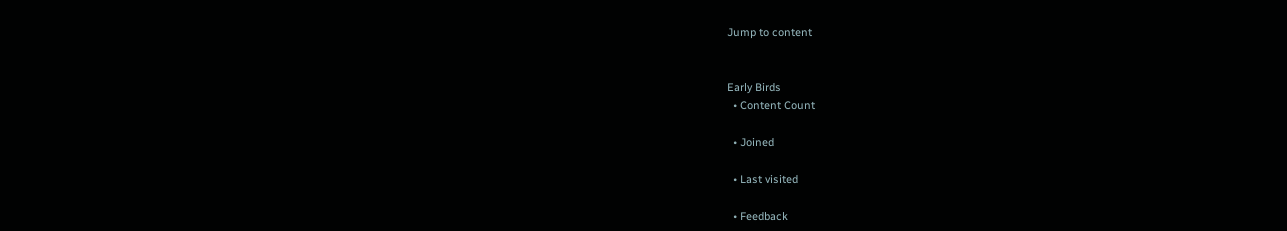Jump to content


Early Birds
  • Content Count

  • Joined

  • Last visited

  • Feedback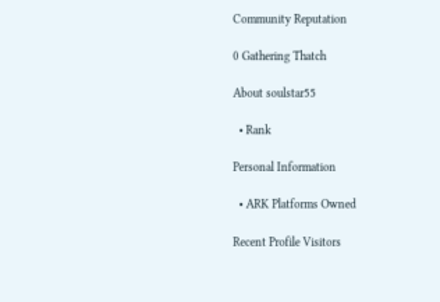Community Reputation

0 Gathering Thatch

About soulstar55

  • Rank

Personal Information

  • ARK Platforms Owned

Recent Profile Visitors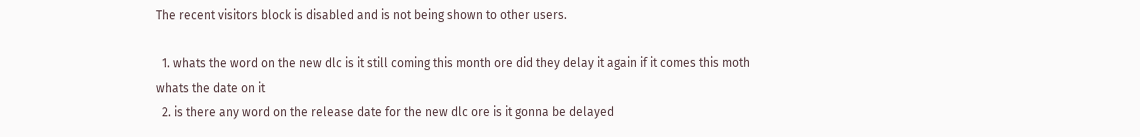The recent visitors block is disabled and is not being shown to other users.

  1. whats the word on the new dlc is it still coming this month ore did they delay it again if it comes this moth whats the date on it
  2. is there any word on the release date for the new dlc ore is it gonna be delayed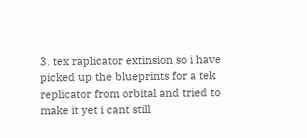3. tex raplicator extinsion so i have picked up the blueprints for a tek replicator from orbital and tried to make it yet i cant still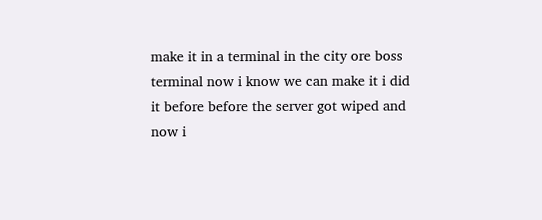make it in a terminal in the city ore boss terminal now i know we can make it i did it before before the server got wiped and now i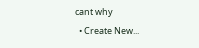cant why
  • Create New...